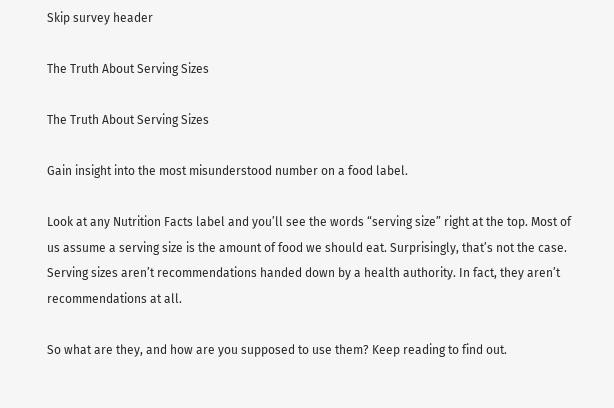Skip survey header

The Truth About Serving Sizes

The Truth About Serving Sizes

Gain insight into the most misunderstood number on a food label.

Look at any Nutrition Facts label and you’ll see the words “serving size” right at the top. Most of us assume a serving size is the amount of food we should eat. Surprisingly, that’s not the case. Serving sizes aren’t recommendations handed down by a health authority. In fact, they aren’t recommendations at all.

So what are they, and how are you supposed to use them? Keep reading to find out.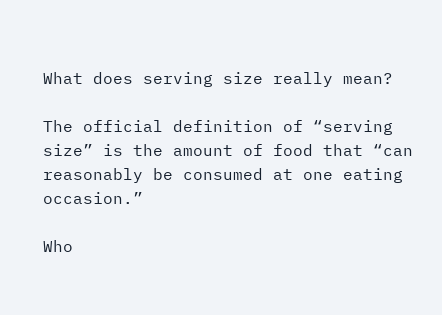What does serving size really mean?

The official definition of “serving size” is the amount of food that “can reasonably be consumed at one eating occasion.”

Who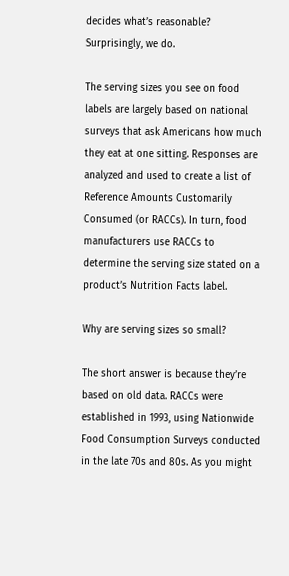decides what’s reasonable? Surprisingly, we do.

The serving sizes you see on food labels are largely based on national surveys that ask Americans how much they eat at one sitting. Responses are analyzed and used to create a list of Reference Amounts Customarily Consumed (or RACCs). In turn, food manufacturers use RACCs to determine the serving size stated on a product’s Nutrition Facts label.

Why are serving sizes so small?

The short answer is because they’re based on old data. RACCs were established in 1993, using Nationwide Food Consumption Surveys conducted in the late 70s and 80s. As you might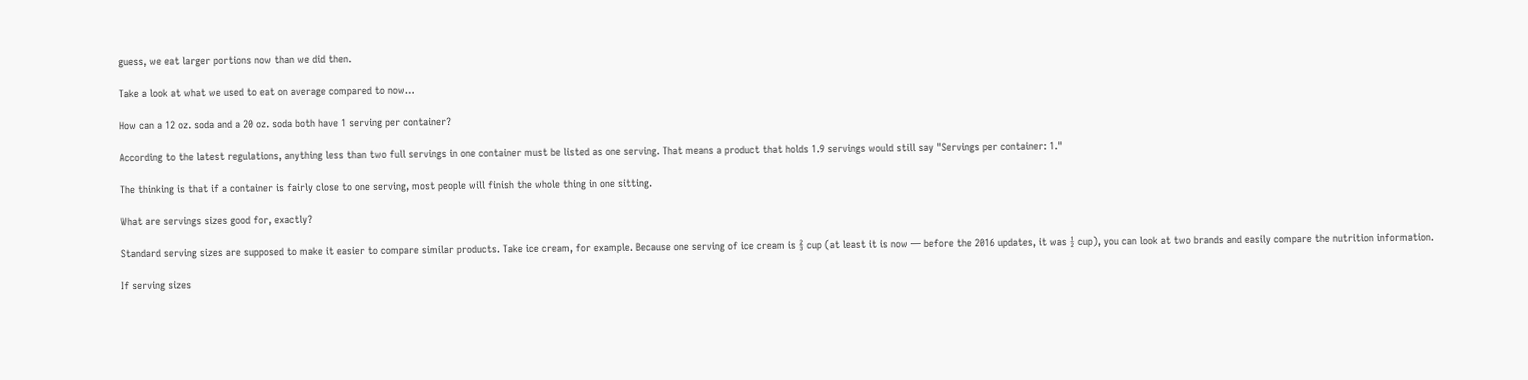guess, we eat larger portions now than we did then.

Take a look at what we used to eat on average compared to now…

How can a 12 oz. soda and a 20 oz. soda both have 1 serving per container?

According to the latest regulations, anything less than two full servings in one container must be listed as one serving. That means a product that holds 1.9 servings would still say "Servings per container: 1."

The thinking is that if a container is fairly close to one serving, most people will finish the whole thing in one sitting.

What are servings sizes good for, exactly?

Standard serving sizes are supposed to make it easier to compare similar products. Take ice cream, for example. Because one serving of ice cream is ⅔ cup (at least it is now — before the 2016 updates, it was ½ cup), you can look at two brands and easily compare the nutrition information.

If serving sizes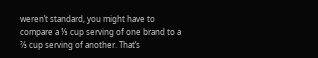weren’t standard, you might have to compare a ⅓ cup serving of one brand to a ⅔ cup serving of another. That’s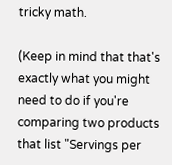tricky math.

(Keep in mind that that's exactly what you might need to do if you're comparing two products that list "Servings per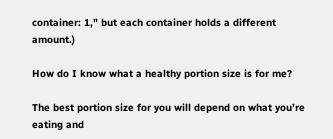container: 1," but each container holds a different amount.)

How do I know what a healthy portion size is for me?

The best portion size for you will depend on what you’re eating and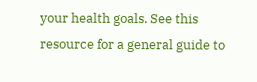your health goals. See this resource for a general guide to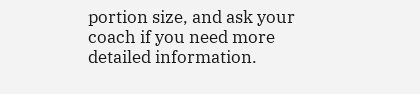portion size, and ask your coach if you need more detailed information.